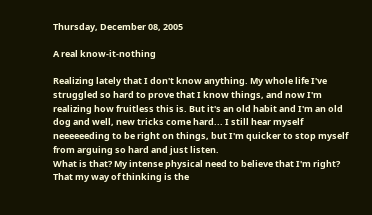Thursday, December 08, 2005

A real know-it-nothing

Realizing lately that I don't know anything. My whole life I've struggled so hard to prove that I know things, and now I'm realizing how fruitless this is. But it's an old habit and I'm an old dog and well, new tricks come hard... I still hear myself neeeeeeding to be right on things, but I'm quicker to stop myself from arguing so hard and just listen.
What is that? My intense physical need to believe that I'm right? That my way of thinking is the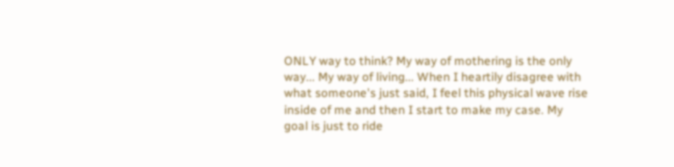ONLY way to think? My way of mothering is the only way... My way of living... When I heartily disagree with what someone's just said, I feel this physical wave rise inside of me and then I start to make my case. My goal is just to ride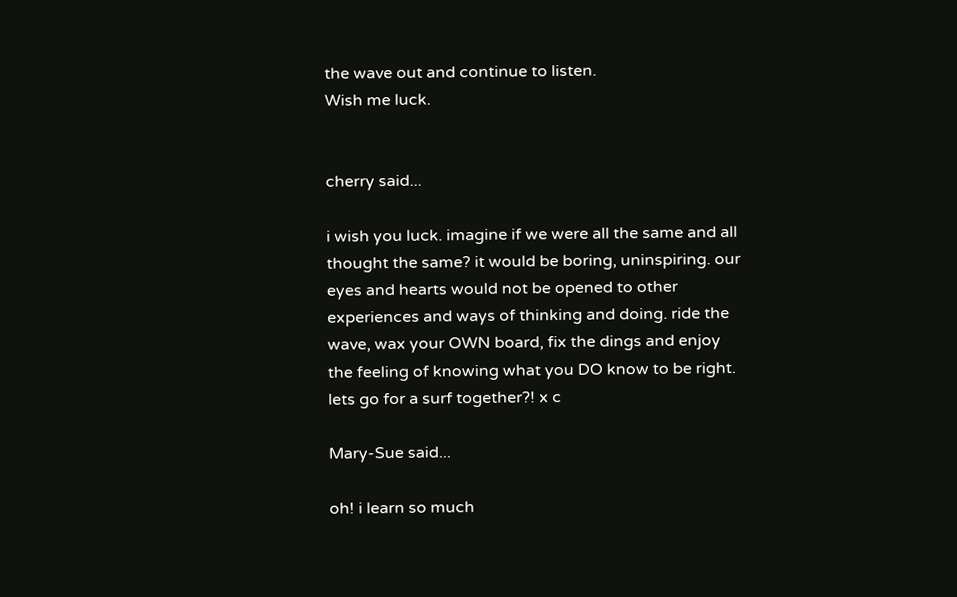the wave out and continue to listen.
Wish me luck.


cherry said...

i wish you luck. imagine if we were all the same and all thought the same? it would be boring, uninspiring. our eyes and hearts would not be opened to other experiences and ways of thinking and doing. ride the wave, wax your OWN board, fix the dings and enjoy the feeling of knowing what you DO know to be right. lets go for a surf together?! x c

Mary-Sue said...

oh! i learn so much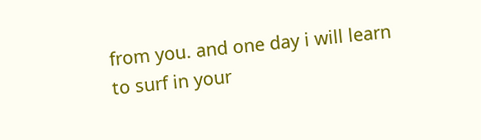from you. and one day i will learn to surf in your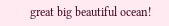great big beautiful ocean!